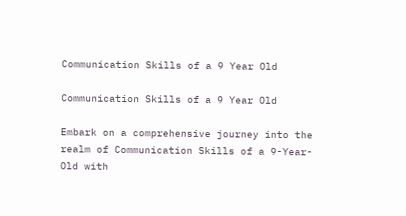Communication Skills of a 9 Year Old

Communication Skills of a 9 Year Old

Embark on a comprehensive journey into the realm of Communication Skills of a 9-Year-Old with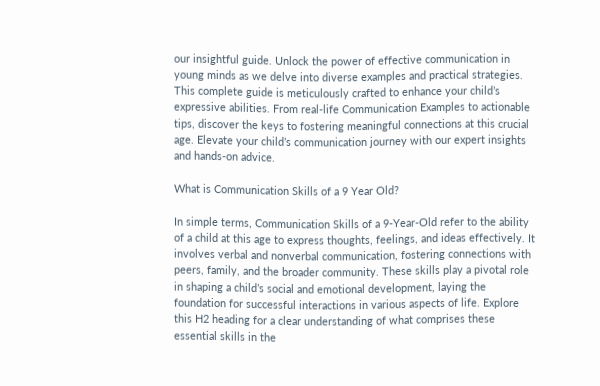our insightful guide. Unlock the power of effective communication in young minds as we delve into diverse examples and practical strategies. This complete guide is meticulously crafted to enhance your child’s expressive abilities. From real-life Communication Examples to actionable tips, discover the keys to fostering meaningful connections at this crucial age. Elevate your child’s communication journey with our expert insights and hands-on advice.

What is Communication Skills of a 9 Year Old?

In simple terms, Communication Skills of a 9-Year-Old refer to the ability of a child at this age to express thoughts, feelings, and ideas effectively. It involves verbal and nonverbal communication, fostering connections with peers, family, and the broader community. These skills play a pivotal role in shaping a child’s social and emotional development, laying the foundation for successful interactions in various aspects of life. Explore this H2 heading for a clear understanding of what comprises these essential skills in the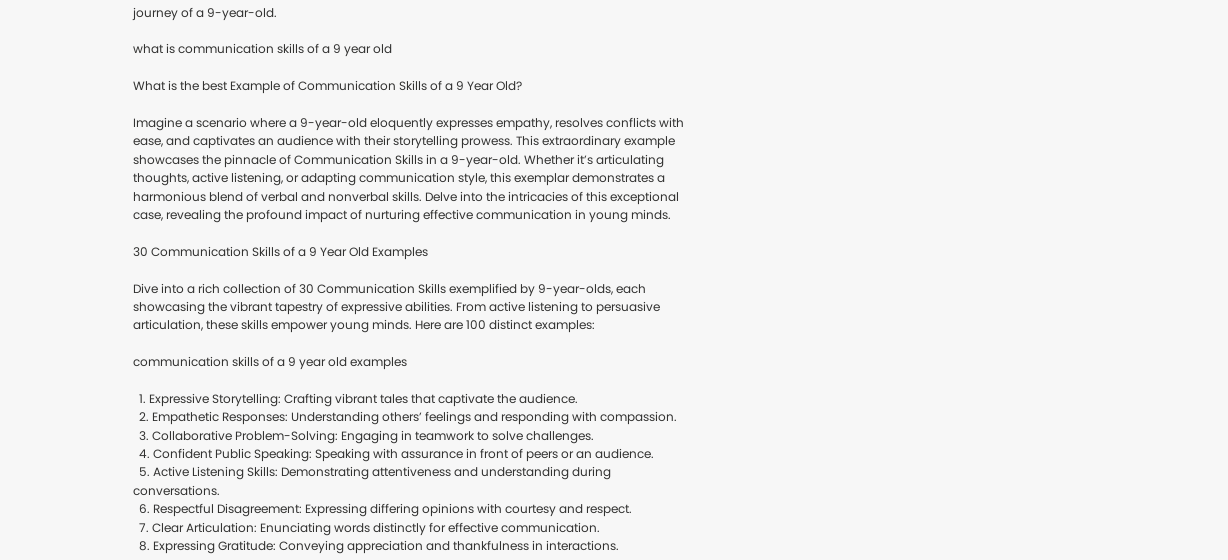journey of a 9-year-old.

what is communication skills of a 9 year old

What is the best Example of Communication Skills of a 9 Year Old?

Imagine a scenario where a 9-year-old eloquently expresses empathy, resolves conflicts with ease, and captivates an audience with their storytelling prowess. This extraordinary example showcases the pinnacle of Communication Skills in a 9-year-old. Whether it’s articulating thoughts, active listening, or adapting communication style, this exemplar demonstrates a harmonious blend of verbal and nonverbal skills. Delve into the intricacies of this exceptional case, revealing the profound impact of nurturing effective communication in young minds.

30 Communication Skills of a 9 Year Old Examples

Dive into a rich collection of 30 Communication Skills exemplified by 9-year-olds, each showcasing the vibrant tapestry of expressive abilities. From active listening to persuasive articulation, these skills empower young minds. Here are 100 distinct examples:

communication skills of a 9 year old examples

  1. Expressive Storytelling: Crafting vibrant tales that captivate the audience.
  2. Empathetic Responses: Understanding others’ feelings and responding with compassion.
  3. Collaborative Problem-Solving: Engaging in teamwork to solve challenges.
  4. Confident Public Speaking: Speaking with assurance in front of peers or an audience.
  5. Active Listening Skills: Demonstrating attentiveness and understanding during conversations.
  6. Respectful Disagreement: Expressing differing opinions with courtesy and respect.
  7. Clear Articulation: Enunciating words distinctly for effective communication.
  8. Expressing Gratitude: Conveying appreciation and thankfulness in interactions.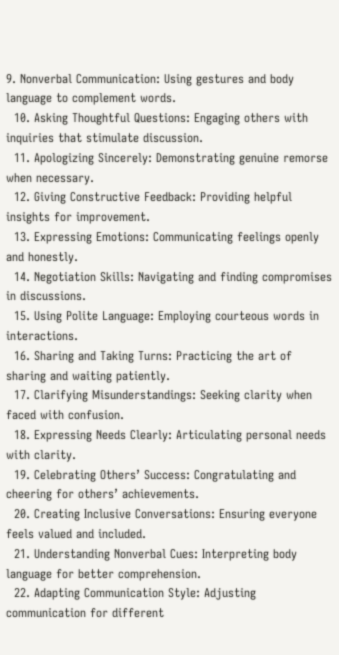9. Nonverbal Communication: Using gestures and body language to complement words.
  10. Asking Thoughtful Questions: Engaging others with inquiries that stimulate discussion.
  11. Apologizing Sincerely: Demonstrating genuine remorse when necessary.
  12. Giving Constructive Feedback: Providing helpful insights for improvement.
  13. Expressing Emotions: Communicating feelings openly and honestly.
  14. Negotiation Skills: Navigating and finding compromises in discussions.
  15. Using Polite Language: Employing courteous words in interactions.
  16. Sharing and Taking Turns: Practicing the art of sharing and waiting patiently.
  17. Clarifying Misunderstandings: Seeking clarity when faced with confusion.
  18. Expressing Needs Clearly: Articulating personal needs with clarity.
  19. Celebrating Others’ Success: Congratulating and cheering for others’ achievements.
  20. Creating Inclusive Conversations: Ensuring everyone feels valued and included.
  21. Understanding Nonverbal Cues: Interpreting body language for better comprehension.
  22. Adapting Communication Style: Adjusting communication for different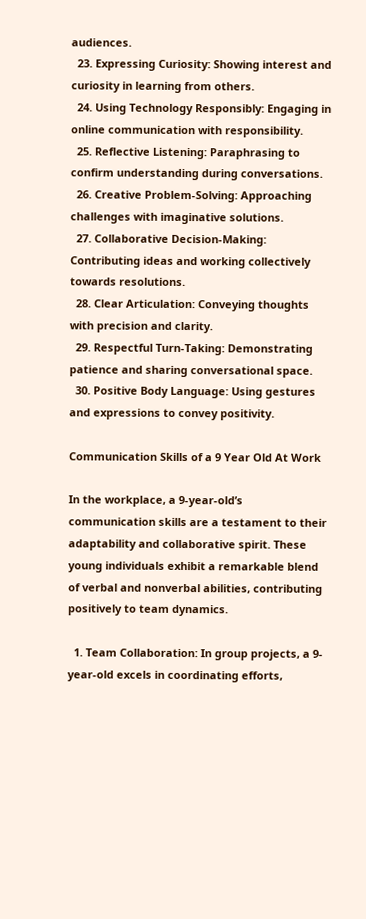audiences.
  23. Expressing Curiosity: Showing interest and curiosity in learning from others.
  24. Using Technology Responsibly: Engaging in online communication with responsibility.
  25. Reflective Listening: Paraphrasing to confirm understanding during conversations.
  26. Creative Problem-Solving: Approaching challenges with imaginative solutions.
  27. Collaborative Decision-Making: Contributing ideas and working collectively towards resolutions.
  28. Clear Articulation: Conveying thoughts with precision and clarity.
  29. Respectful Turn-Taking: Demonstrating patience and sharing conversational space.
  30. Positive Body Language: Using gestures and expressions to convey positivity.

Communication Skills of a 9 Year Old At Work

In the workplace, a 9-year-old’s communication skills are a testament to their adaptability and collaborative spirit. These young individuals exhibit a remarkable blend of verbal and nonverbal abilities, contributing positively to team dynamics.

  1. Team Collaboration: In group projects, a 9-year-old excels in coordinating efforts,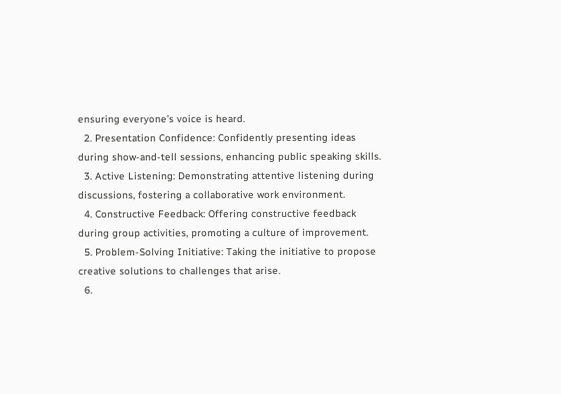ensuring everyone’s voice is heard.
  2. Presentation Confidence: Confidently presenting ideas during show-and-tell sessions, enhancing public speaking skills.
  3. Active Listening: Demonstrating attentive listening during discussions, fostering a collaborative work environment.
  4. Constructive Feedback: Offering constructive feedback during group activities, promoting a culture of improvement.
  5. Problem-Solving Initiative: Taking the initiative to propose creative solutions to challenges that arise.
  6.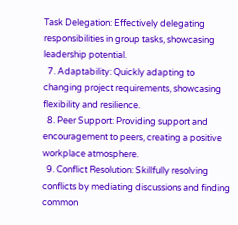Task Delegation: Effectively delegating responsibilities in group tasks, showcasing leadership potential.
  7. Adaptability: Quickly adapting to changing project requirements, showcasing flexibility and resilience.
  8. Peer Support: Providing support and encouragement to peers, creating a positive workplace atmosphere.
  9. Conflict Resolution: Skillfully resolving conflicts by mediating discussions and finding common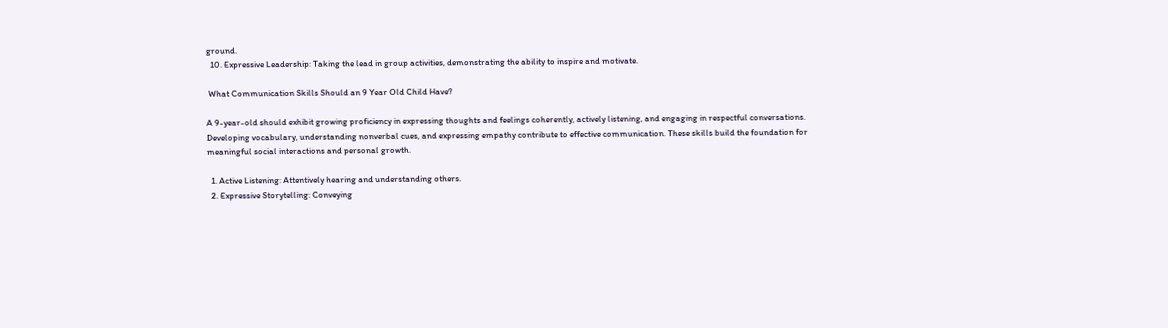ground.
  10. Expressive Leadership: Taking the lead in group activities, demonstrating the ability to inspire and motivate.

 What Communication Skills Should an 9 Year Old Child Have?

A 9-year-old should exhibit growing proficiency in expressing thoughts and feelings coherently, actively listening, and engaging in respectful conversations. Developing vocabulary, understanding nonverbal cues, and expressing empathy contribute to effective communication. These skills build the foundation for meaningful social interactions and personal growth.

  1. Active Listening: Attentively hearing and understanding others.
  2. Expressive Storytelling: Conveying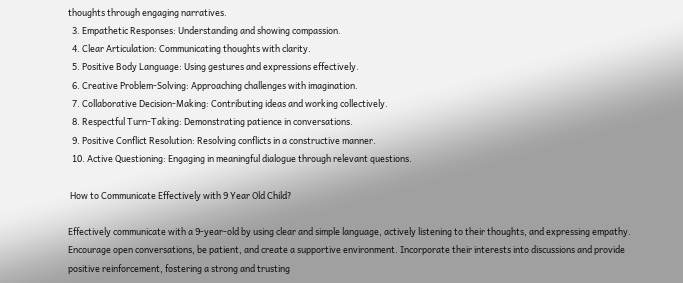thoughts through engaging narratives.
  3. Empathetic Responses: Understanding and showing compassion.
  4. Clear Articulation: Communicating thoughts with clarity.
  5. Positive Body Language: Using gestures and expressions effectively.
  6. Creative Problem-Solving: Approaching challenges with imagination.
  7. Collaborative Decision-Making: Contributing ideas and working collectively.
  8. Respectful Turn-Taking: Demonstrating patience in conversations.
  9. Positive Conflict Resolution: Resolving conflicts in a constructive manner.
  10. Active Questioning: Engaging in meaningful dialogue through relevant questions.

 How to Communicate Effectively with 9 Year Old Child?

Effectively communicate with a 9-year-old by using clear and simple language, actively listening to their thoughts, and expressing empathy. Encourage open conversations, be patient, and create a supportive environment. Incorporate their interests into discussions and provide positive reinforcement, fostering a strong and trusting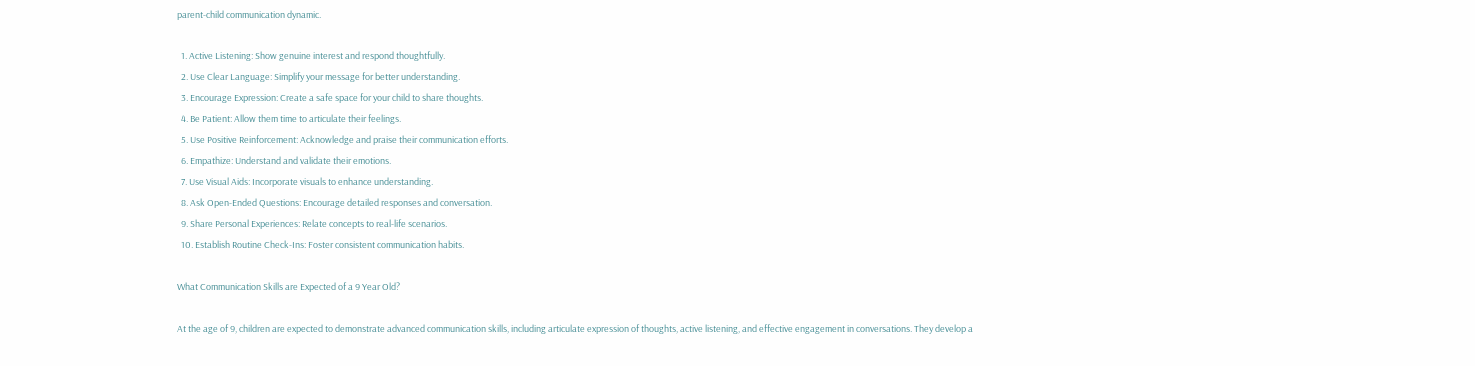parent-child communication dynamic.

  1. Active Listening: Show genuine interest and respond thoughtfully.
  2. Use Clear Language: Simplify your message for better understanding.
  3. Encourage Expression: Create a safe space for your child to share thoughts.
  4. Be Patient: Allow them time to articulate their feelings.
  5. Use Positive Reinforcement: Acknowledge and praise their communication efforts.
  6. Empathize: Understand and validate their emotions.
  7. Use Visual Aids: Incorporate visuals to enhance understanding.
  8. Ask Open-Ended Questions: Encourage detailed responses and conversation.
  9. Share Personal Experiences: Relate concepts to real-life scenarios.
  10. Establish Routine Check-Ins: Foster consistent communication habits.

What Communication Skills are Expected of a 9 Year Old?

At the age of 9, children are expected to demonstrate advanced communication skills, including articulate expression of thoughts, active listening, and effective engagement in conversations. They develop a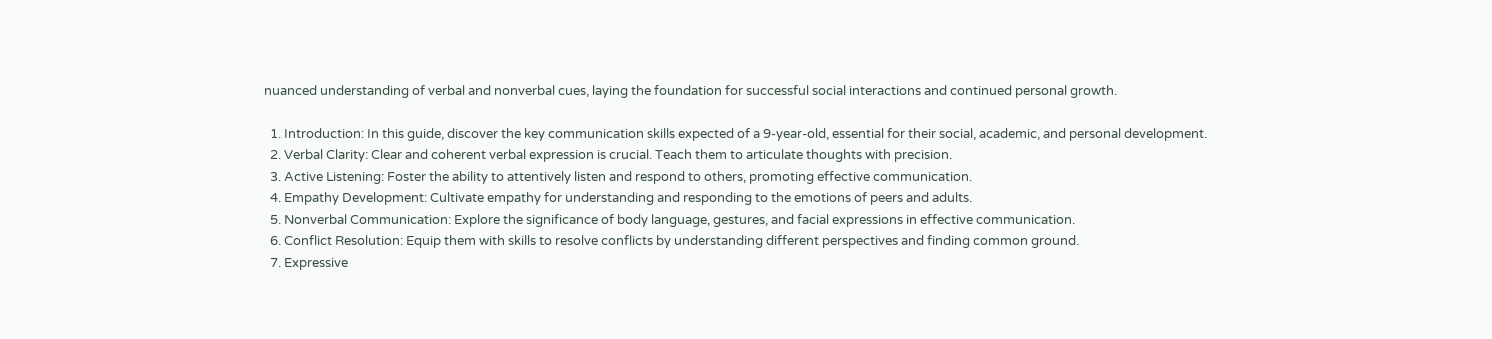nuanced understanding of verbal and nonverbal cues, laying the foundation for successful social interactions and continued personal growth.

  1. Introduction: In this guide, discover the key communication skills expected of a 9-year-old, essential for their social, academic, and personal development.
  2. Verbal Clarity: Clear and coherent verbal expression is crucial. Teach them to articulate thoughts with precision.
  3. Active Listening: Foster the ability to attentively listen and respond to others, promoting effective communication.
  4. Empathy Development: Cultivate empathy for understanding and responding to the emotions of peers and adults.
  5. Nonverbal Communication: Explore the significance of body language, gestures, and facial expressions in effective communication.
  6. Conflict Resolution: Equip them with skills to resolve conflicts by understanding different perspectives and finding common ground.
  7. Expressive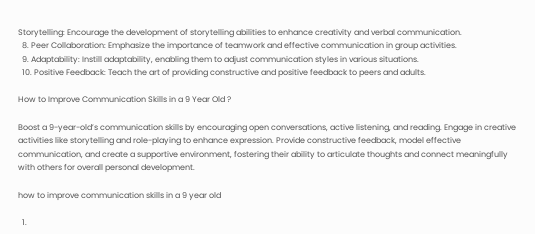Storytelling: Encourage the development of storytelling abilities to enhance creativity and verbal communication.
  8. Peer Collaboration: Emphasize the importance of teamwork and effective communication in group activities.
  9. Adaptability: Instill adaptability, enabling them to adjust communication styles in various situations.
  10. Positive Feedback: Teach the art of providing constructive and positive feedback to peers and adults.

How to Improve Communication Skills in a 9 Year Old ?

Boost a 9-year-old’s communication skills by encouraging open conversations, active listening, and reading. Engage in creative activities like storytelling and role-playing to enhance expression. Provide constructive feedback, model effective communication, and create a supportive environment, fostering their ability to articulate thoughts and connect meaningfully with others for overall personal development.

how to improve communication skills in a 9 year old

  1.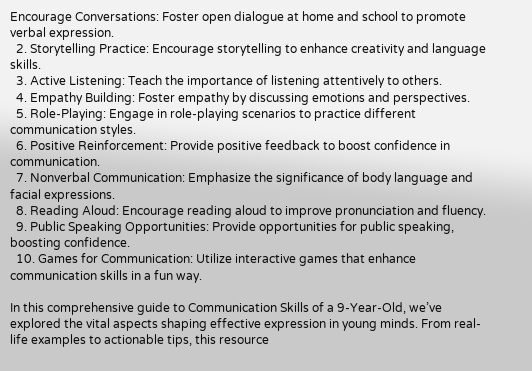Encourage Conversations: Foster open dialogue at home and school to promote verbal expression.
  2. Storytelling Practice: Encourage storytelling to enhance creativity and language skills.
  3. Active Listening: Teach the importance of listening attentively to others.
  4. Empathy Building: Foster empathy by discussing emotions and perspectives.
  5. Role-Playing: Engage in role-playing scenarios to practice different communication styles.
  6. Positive Reinforcement: Provide positive feedback to boost confidence in communication.
  7. Nonverbal Communication: Emphasize the significance of body language and facial expressions.
  8. Reading Aloud: Encourage reading aloud to improve pronunciation and fluency.
  9. Public Speaking Opportunities: Provide opportunities for public speaking, boosting confidence.
  10. Games for Communication: Utilize interactive games that enhance communication skills in a fun way.

In this comprehensive guide to Communication Skills of a 9-Year-Old, we’ve explored the vital aspects shaping effective expression in young minds. From real-life examples to actionable tips, this resource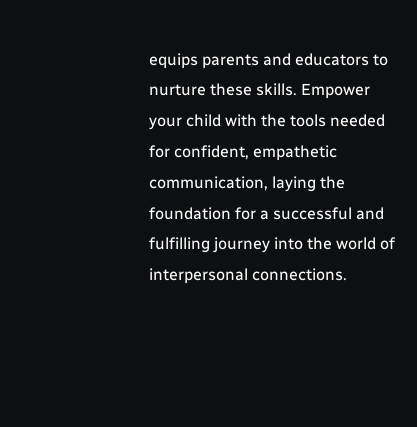equips parents and educators to nurture these skills. Empower your child with the tools needed for confident, empathetic communication, laying the foundation for a successful and fulfilling journey into the world of interpersonal connections.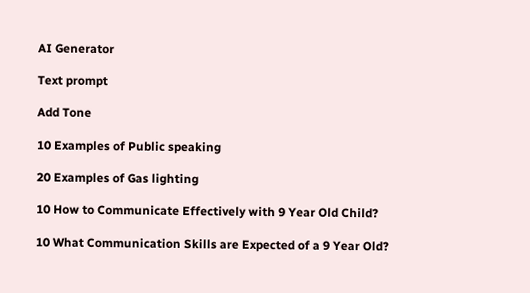AI Generator

Text prompt

Add Tone

10 Examples of Public speaking

20 Examples of Gas lighting

10 How to Communicate Effectively with 9 Year Old Child?

10 What Communication Skills are Expected of a 9 Year Old?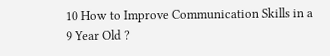10 How to Improve Communication Skills in a 9 Year Old ?